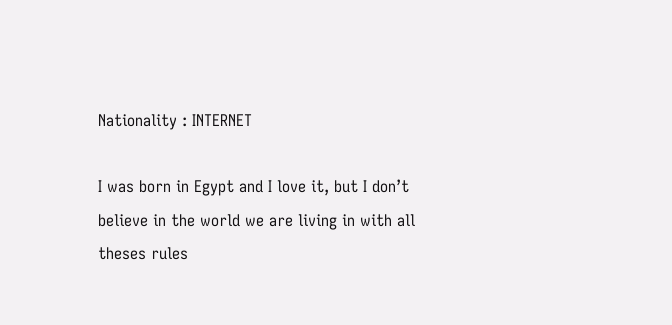Nationality : INTERNET

I was born in Egypt and I love it, but I don’t believe in the world we are living in with all theses rules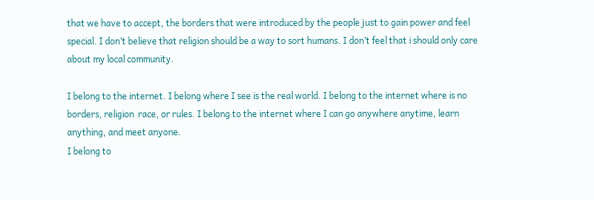that we have to accept, the borders that were introduced by the people just to gain power and feel special. I don’t believe that religion should be a way to sort humans. I don’t feel that i should only care about my local community.

I belong to the internet. I belong where I see is the real world. I belong to the internet where is no borders, religion  race, or rules. I belong to the internet where I can go anywhere anytime, learn anything, and meet anyone.
I belong to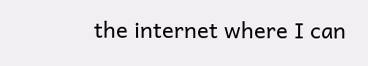the internet where I can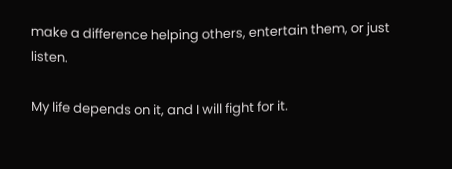make a difference helping others, entertain them, or just listen.

My life depends on it, and I will fight for it.